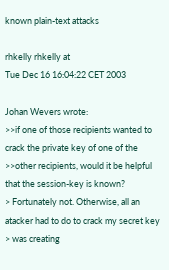known plain-text attacks

rhkelly rhkelly at
Tue Dec 16 16:04:22 CET 2003

Johan Wevers wrote:
>>if one of those recipients wanted to crack the private key of one of the
>>other recipients, would it be helpful that the session-key is known?
> Fortunately not. Otherwise, all an atacker had to do to crack my secret key
> was creating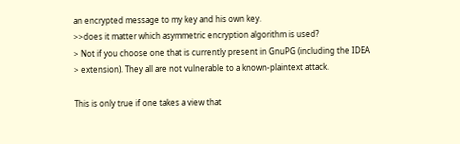an encrypted message to my key and his own key.
>>does it matter which asymmetric encryption algorithm is used?
> Not if you choose one that is currently present in GnuPG (including the IDEA
> extension). They all are not vulnerable to a known-plaintext attack.

This is only true if one takes a view that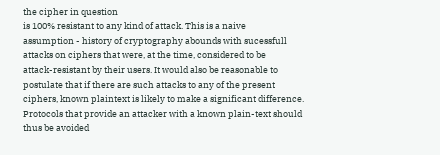the cipher in question
is 100% resistant to any kind of attack. This is a naive
assumption - history of cryptography abounds with sucessfull
attacks on ciphers that were, at the time, considered to be
attack-resistant by their users. It would also be reasonable to
postulate that if there are such attacks to any of the present
ciphers, known plaintext is likely to make a significant difference.
Protocols that provide an attacker with a known plain-text should
thus be avoided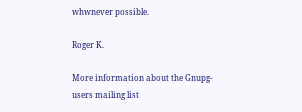whwnever possible.

Roger K.

More information about the Gnupg-users mailing list